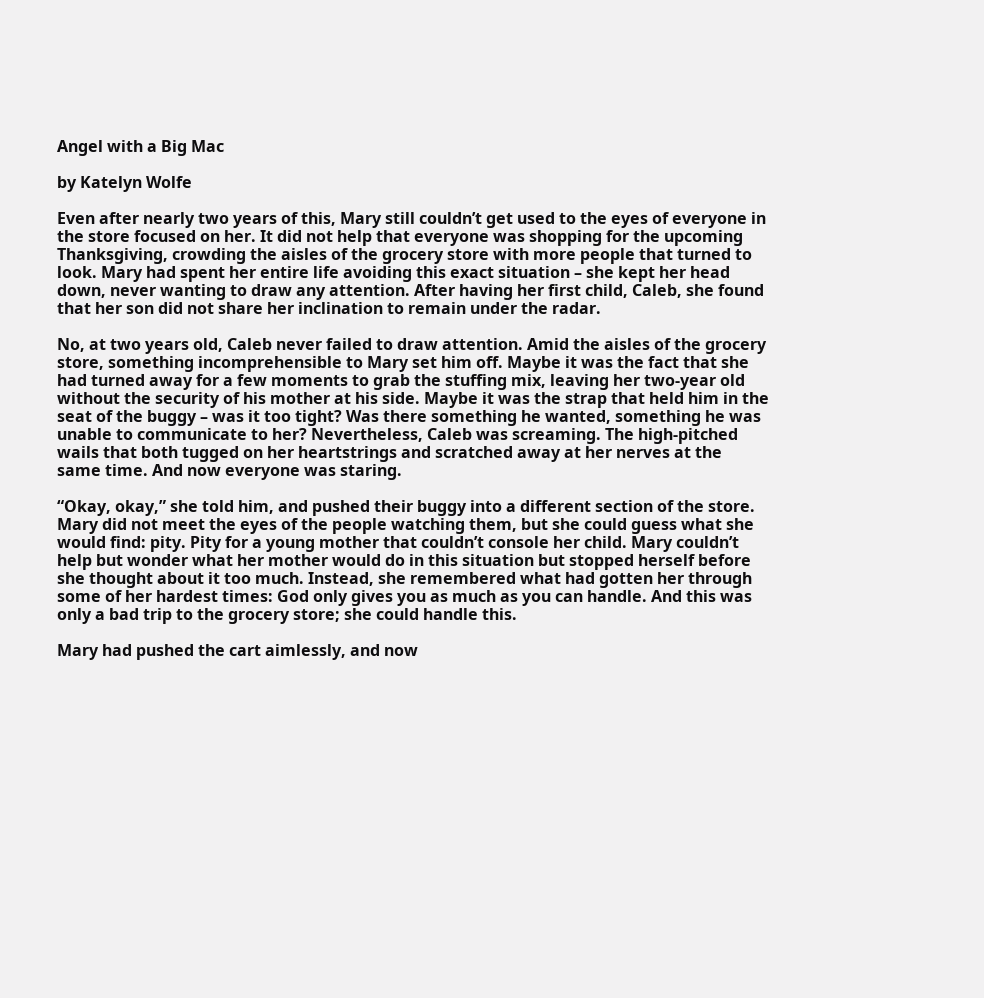Angel with a Big Mac

by Katelyn Wolfe

Even after nearly two years of this, Mary still couldn’t get used to the eyes of everyone in the store focused on her. It did not help that everyone was shopping for the upcoming Thanksgiving, crowding the aisles of the grocery store with more people that turned to look. Mary had spent her entire life avoiding this exact situation – she kept her head down, never wanting to draw any attention. After having her first child, Caleb, she found that her son did not share her inclination to remain under the radar.

No, at two years old, Caleb never failed to draw attention. Amid the aisles of the grocery store, something incomprehensible to Mary set him off. Maybe it was the fact that she had turned away for a few moments to grab the stuffing mix, leaving her two-year old without the security of his mother at his side. Maybe it was the strap that held him in the seat of the buggy – was it too tight? Was there something he wanted, something he was unable to communicate to her? Nevertheless, Caleb was screaming. The high-pitched wails that both tugged on her heartstrings and scratched away at her nerves at the same time. And now everyone was staring.

“Okay, okay,” she told him, and pushed their buggy into a different section of the store. Mary did not meet the eyes of the people watching them, but she could guess what she would find: pity. Pity for a young mother that couldn’t console her child. Mary couldn’t help but wonder what her mother would do in this situation but stopped herself before she thought about it too much. Instead, she remembered what had gotten her through some of her hardest times: God only gives you as much as you can handle. And this was only a bad trip to the grocery store; she could handle this.

Mary had pushed the cart aimlessly, and now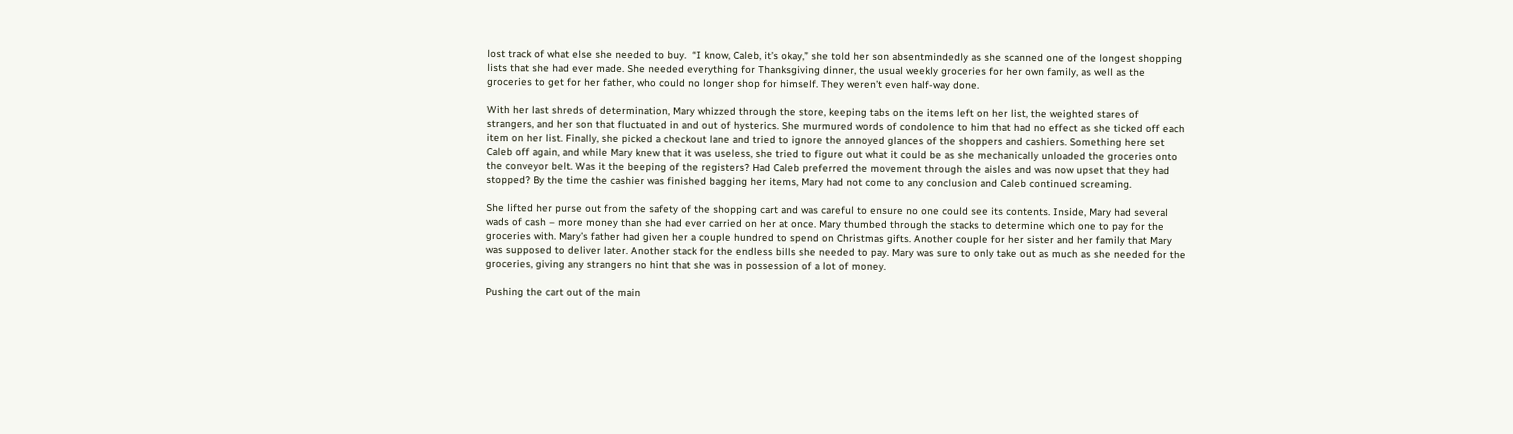lost track of what else she needed to buy.  “I know, Caleb, it’s okay,” she told her son absentmindedly as she scanned one of the longest shopping lists that she had ever made. She needed everything for Thanksgiving dinner, the usual weekly groceries for her own family, as well as the groceries to get for her father, who could no longer shop for himself. They weren’t even half-way done.

With her last shreds of determination, Mary whizzed through the store, keeping tabs on the items left on her list, the weighted stares of strangers, and her son that fluctuated in and out of hysterics. She murmured words of condolence to him that had no effect as she ticked off each item on her list. Finally, she picked a checkout lane and tried to ignore the annoyed glances of the shoppers and cashiers. Something here set Caleb off again, and while Mary knew that it was useless, she tried to figure out what it could be as she mechanically unloaded the groceries onto the conveyor belt. Was it the beeping of the registers? Had Caleb preferred the movement through the aisles and was now upset that they had stopped? By the time the cashier was finished bagging her items, Mary had not come to any conclusion and Caleb continued screaming.

She lifted her purse out from the safety of the shopping cart and was careful to ensure no one could see its contents. Inside, Mary had several wads of cash – more money than she had ever carried on her at once. Mary thumbed through the stacks to determine which one to pay for the groceries with. Mary’s father had given her a couple hundred to spend on Christmas gifts. Another couple for her sister and her family that Mary was supposed to deliver later. Another stack for the endless bills she needed to pay. Mary was sure to only take out as much as she needed for the groceries, giving any strangers no hint that she was in possession of a lot of money.

Pushing the cart out of the main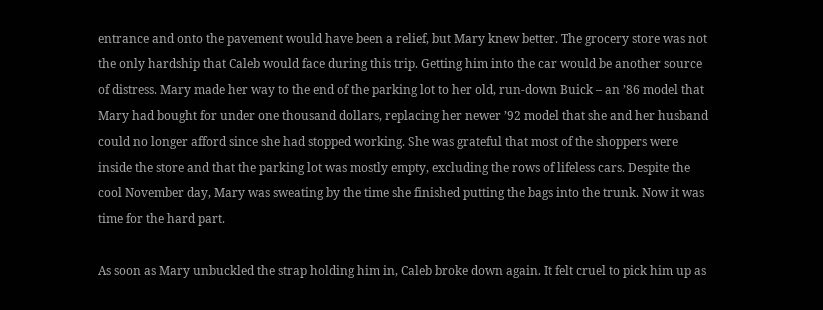entrance and onto the pavement would have been a relief, but Mary knew better. The grocery store was not the only hardship that Caleb would face during this trip. Getting him into the car would be another source of distress. Mary made her way to the end of the parking lot to her old, run-down Buick – an ’86 model that Mary had bought for under one thousand dollars, replacing her newer ’92 model that she and her husband could no longer afford since she had stopped working. She was grateful that most of the shoppers were inside the store and that the parking lot was mostly empty, excluding the rows of lifeless cars. Despite the cool November day, Mary was sweating by the time she finished putting the bags into the trunk. Now it was time for the hard part.

As soon as Mary unbuckled the strap holding him in, Caleb broke down again. It felt cruel to pick him up as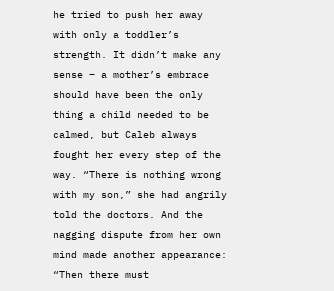he tried to push her away with only a toddler’s strength. It didn’t make any sense – a mother’s embrace should have been the only thing a child needed to be calmed, but Caleb always fought her every step of the way. “There is nothing wrong with my son,” she had angrily told the doctors. And the nagging dispute from her own mind made another appearance: “Then there must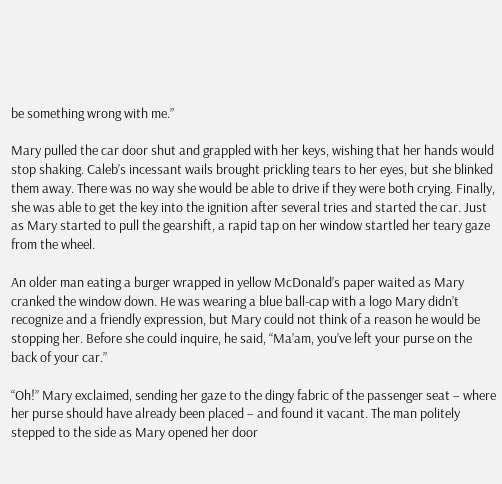be something wrong with me.”

Mary pulled the car door shut and grappled with her keys, wishing that her hands would stop shaking. Caleb’s incessant wails brought prickling tears to her eyes, but she blinked them away. There was no way she would be able to drive if they were both crying. Finally, she was able to get the key into the ignition after several tries and started the car. Just as Mary started to pull the gearshift, a rapid tap on her window startled her teary gaze from the wheel.

An older man eating a burger wrapped in yellow McDonald’s paper waited as Mary cranked the window down. He was wearing a blue ball-cap with a logo Mary didn’t recognize and a friendly expression, but Mary could not think of a reason he would be stopping her. Before she could inquire, he said, “Ma’am, you’ve left your purse on the back of your car.”

“Oh!” Mary exclaimed, sending her gaze to the dingy fabric of the passenger seat – where her purse should have already been placed – and found it vacant. The man politely stepped to the side as Mary opened her door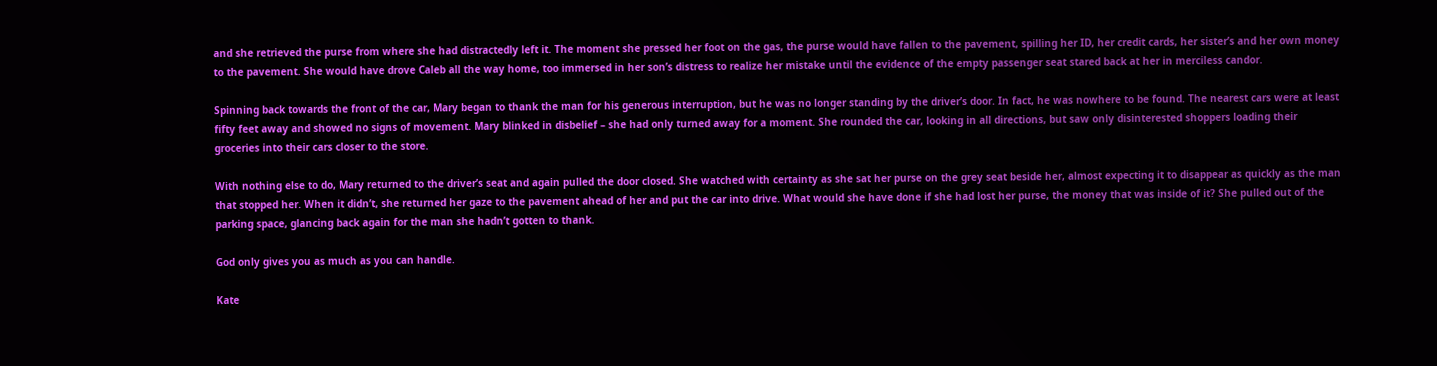and she retrieved the purse from where she had distractedly left it. The moment she pressed her foot on the gas, the purse would have fallen to the pavement, spilling her ID, her credit cards, her sister’s and her own money to the pavement. She would have drove Caleb all the way home, too immersed in her son’s distress to realize her mistake until the evidence of the empty passenger seat stared back at her in merciless candor.

Spinning back towards the front of the car, Mary began to thank the man for his generous interruption, but he was no longer standing by the driver’s door. In fact, he was nowhere to be found. The nearest cars were at least fifty feet away and showed no signs of movement. Mary blinked in disbelief – she had only turned away for a moment. She rounded the car, looking in all directions, but saw only disinterested shoppers loading their groceries into their cars closer to the store.

With nothing else to do, Mary returned to the driver’s seat and again pulled the door closed. She watched with certainty as she sat her purse on the grey seat beside her, almost expecting it to disappear as quickly as the man that stopped her. When it didn’t, she returned her gaze to the pavement ahead of her and put the car into drive. What would she have done if she had lost her purse, the money that was inside of it? She pulled out of the parking space, glancing back again for the man she hadn’t gotten to thank.

God only gives you as much as you can handle.

Kate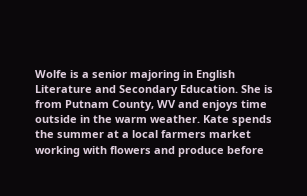Wolfe is a senior majoring in English Literature and Secondary Education. She is from Putnam County, WV and enjoys time outside in the warm weather. Kate spends the summer at a local farmers market working with flowers and produce before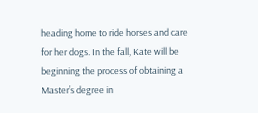heading home to ride horses and care for her dogs. In the fall, Kate will be beginning the process of obtaining a Master’s degree in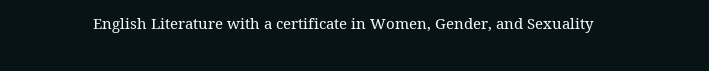English Literature with a certificate in Women, Gender, and Sexuality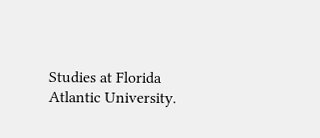Studies at Florida Atlantic University.